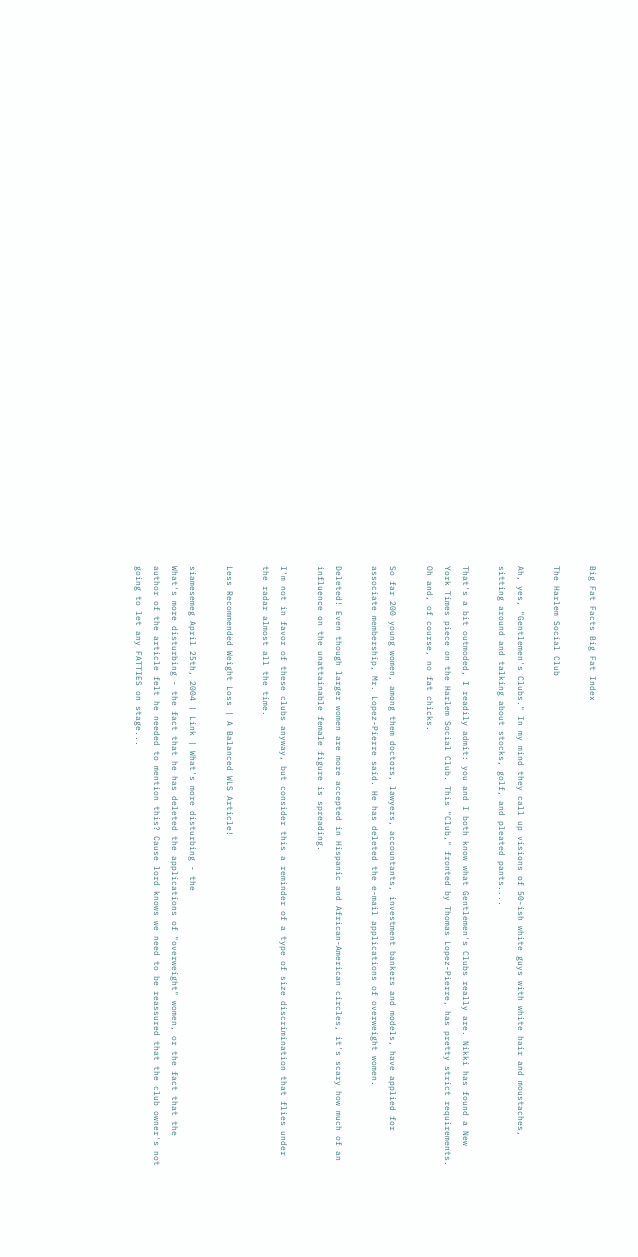Big Fat Facts Big Fat Index

The Harlem Social Club

Ah, yes, "Gentlemen's Clubs." In my mind they call up visions of 50-ish white guys with white hair and moustaches, sitting around and talking about stocks, golf, and pleated pants....

That's a bit outmoded, I readily admit: you and I both know what Gentlemen's Clubs really are. Nikki has found a New York Times piece on the Harlem Social Club. This "Club," fronted by Thomas Lopez-Pierre, has pretty strict requirements. Oh and, of course, no fat chicks.

So far 200 young women, among them doctors, lawyers, accountants, investment bankers and models, have applied for associate membership, Mr. Lopez-Pierre said. He has deleted the e-mail applications of overweight women.

Deleted! Even though larger women are more accepted in Hispanic and African-American circles, it's scary how much of an influence on the unattainable female figure is spreading.

I'm not in favor of these clubs anyway, but consider this a reminder of a type of size discrimination that flies under the radar almost all the time.

Less Recommended Weight Loss | A Balanced WLS Article!

siamesemeg April 25th, 2004 | Link | What's more disturbing - the
What's more disturbing - the fact that he has deleted the applications of "overweight" women, or the fact that the author of the article felt he needed to mention this? Cause lord knows we need to be reassured that the club owner's not going to let any FATTIES on stage...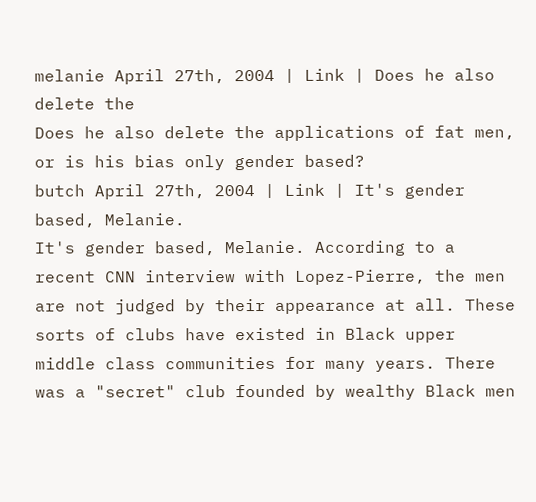melanie April 27th, 2004 | Link | Does he also delete the
Does he also delete the applications of fat men, or is his bias only gender based?
butch April 27th, 2004 | Link | It's gender based, Melanie.
It's gender based, Melanie. According to a recent CNN interview with Lopez-Pierre, the men are not judged by their appearance at all. These sorts of clubs have existed in Black upper middle class communities for many years. There was a "secret" club founded by wealthy Black men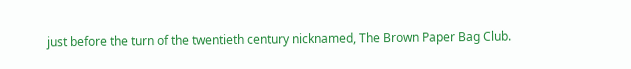just before the turn of the twentieth century nicknamed, The Brown Paper Bag Club.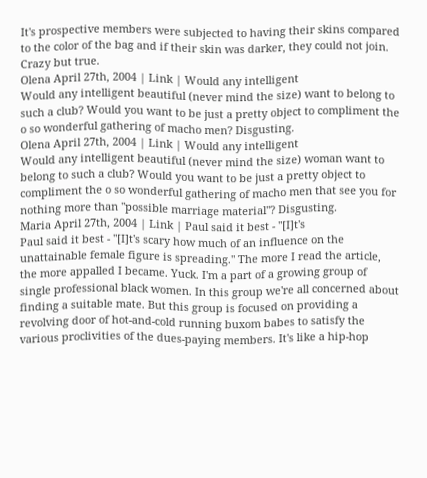It's prospective members were subjected to having their skins compared to the color of the bag and if their skin was darker, they could not join. Crazy but true.
Olena April 27th, 2004 | Link | Would any intelligent
Would any intelligent beautiful (never mind the size) want to belong to such a club? Would you want to be just a pretty object to compliment the o so wonderful gathering of macho men? Disgusting.
Olena April 27th, 2004 | Link | Would any intelligent
Would any intelligent beautiful (never mind the size) woman want to belong to such a club? Would you want to be just a pretty object to compliment the o so wonderful gathering of macho men that see you for nothing more than "possible marriage material"? Disgusting.
Maria April 27th, 2004 | Link | Paul said it best - "[I]t's
Paul said it best - "[I]t's scary how much of an influence on the unattainable female figure is spreading." The more I read the article, the more appalled I became. Yuck. I'm a part of a growing group of single professional black women. In this group we're all concerned about finding a suitable mate. But this group is focused on providing a revolving door of hot-and-cold running buxom babes to satisfy the various proclivities of the dues-paying members. It's like a hip-hop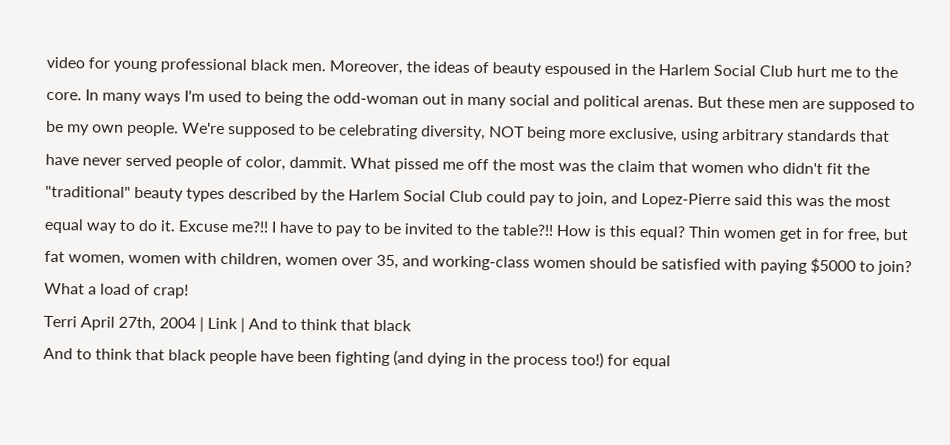video for young professional black men. Moreover, the ideas of beauty espoused in the Harlem Social Club hurt me to the core. In many ways I'm used to being the odd-woman out in many social and political arenas. But these men are supposed to be my own people. We're supposed to be celebrating diversity, NOT being more exclusive, using arbitrary standards that have never served people of color, dammit. What pissed me off the most was the claim that women who didn't fit the "traditional" beauty types described by the Harlem Social Club could pay to join, and Lopez-Pierre said this was the most equal way to do it. Excuse me?!! I have to pay to be invited to the table?!! How is this equal? Thin women get in for free, but fat women, women with children, women over 35, and working-class women should be satisfied with paying $5000 to join? What a load of crap!
Terri April 27th, 2004 | Link | And to think that black
And to think that black people have been fighting (and dying in the process too!) for equal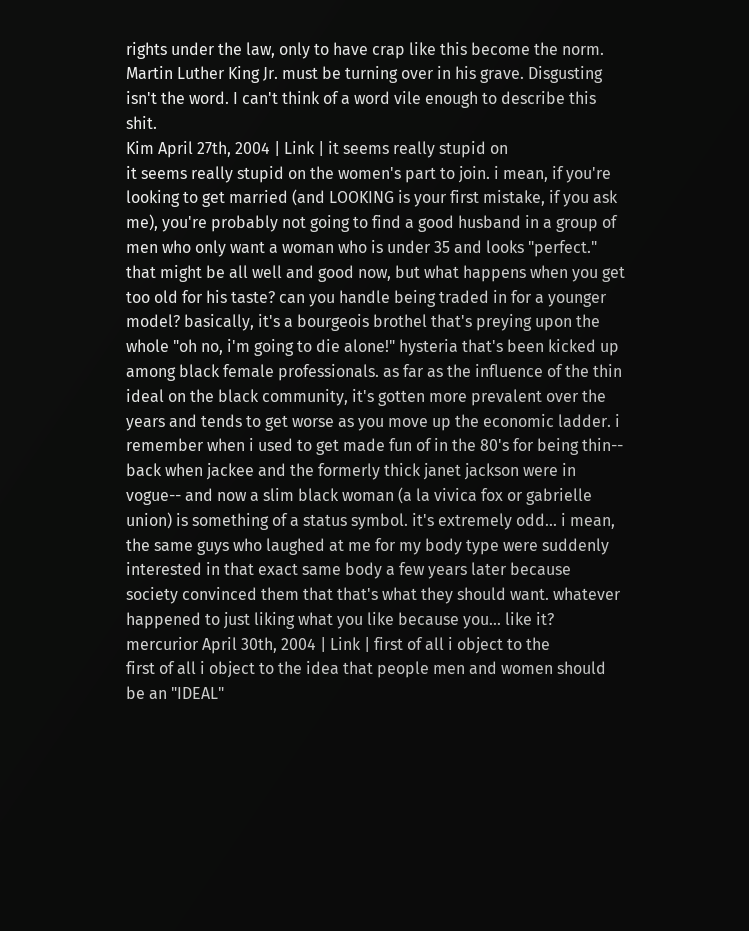rights under the law, only to have crap like this become the norm. Martin Luther King Jr. must be turning over in his grave. Disgusting isn't the word. I can't think of a word vile enough to describe this shit.
Kim April 27th, 2004 | Link | it seems really stupid on
it seems really stupid on the women's part to join. i mean, if you're looking to get married (and LOOKING is your first mistake, if you ask me), you're probably not going to find a good husband in a group of men who only want a woman who is under 35 and looks "perfect." that might be all well and good now, but what happens when you get too old for his taste? can you handle being traded in for a younger model? basically, it's a bourgeois brothel that's preying upon the whole "oh no, i'm going to die alone!" hysteria that's been kicked up among black female professionals. as far as the influence of the thin ideal on the black community, it's gotten more prevalent over the years and tends to get worse as you move up the economic ladder. i remember when i used to get made fun of in the 80's for being thin-- back when jackee and the formerly thick janet jackson were in vogue-- and now a slim black woman (a la vivica fox or gabrielle union) is something of a status symbol. it's extremely odd... i mean, the same guys who laughed at me for my body type were suddenly interested in that exact same body a few years later because society convinced them that that's what they should want. whatever happened to just liking what you like because you... like it?
mercurior April 30th, 2004 | Link | first of all i object to the
first of all i object to the idea that people men and women should be an "IDEAL"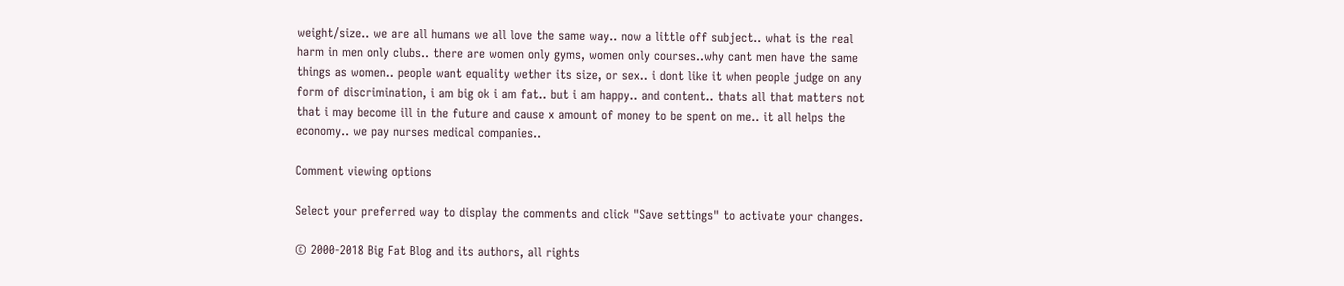weight/size.. we are all humans we all love the same way.. now a little off subject.. what is the real harm in men only clubs.. there are women only gyms, women only courses..why cant men have the same things as women.. people want equality wether its size, or sex.. i dont like it when people judge on any form of discrimination, i am big ok i am fat.. but i am happy.. and content.. thats all that matters not that i may become ill in the future and cause x amount of money to be spent on me.. it all helps the economy.. we pay nurses medical companies..

Comment viewing options

Select your preferred way to display the comments and click "Save settings" to activate your changes.

© 2000-2018 Big Fat Blog and its authors, all rights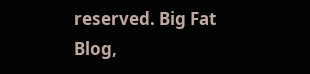reserved. Big Fat Blog,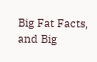Big Fat Facts, and Big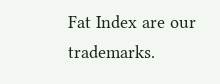Fat Index are our trademarks.